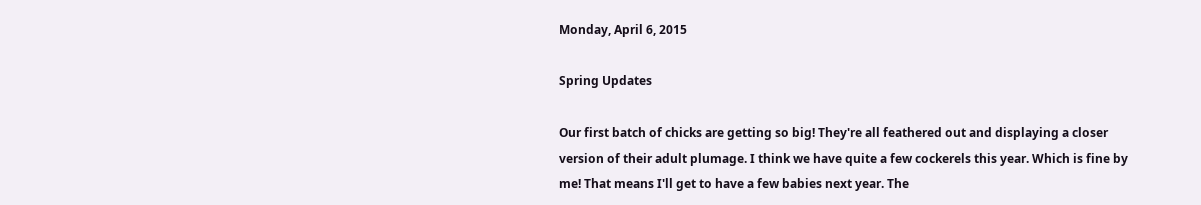Monday, April 6, 2015

Spring Updates

Our first batch of chicks are getting so big! They're all feathered out and displaying a closer version of their adult plumage. I think we have quite a few cockerels this year. Which is fine by me! That means I'll get to have a few babies next year. The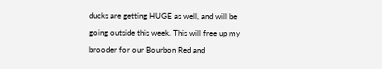ducks are getting HUGE as well, and will be going outside this week. This will free up my brooder for our Bourbon Red and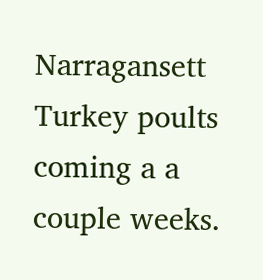Narragansett Turkey poults coming a a couple weeks.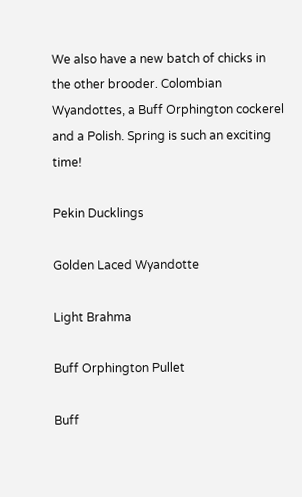We also have a new batch of chicks in the other brooder. Colombian Wyandottes, a Buff Orphington cockerel and a Polish. Spring is such an exciting time!

Pekin Ducklings

Golden Laced Wyandotte

Light Brahma

Buff Orphington Pullet

Buff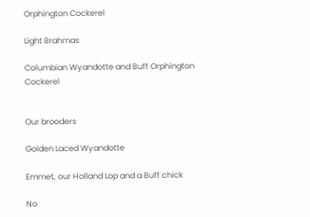Orphington Cockerel

Light Brahmas

Columbian Wyandotte and Buff Orphington Cockerel


Our brooders

Golden Laced Wyandotte

Emmet, our Holland Lop and a Buff chick

No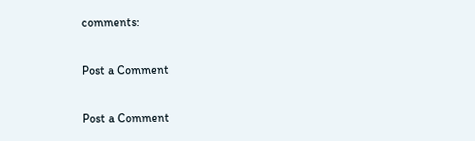comments:

Post a Comment

Post a Comment